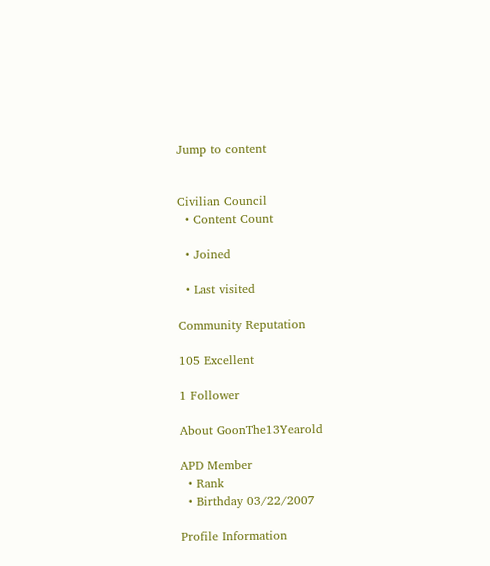Jump to content


Civilian Council
  • Content Count

  • Joined

  • Last visited

Community Reputation

105 Excellent

1 Follower

About GoonThe13Yearold

APD Member
  • Rank
  • Birthday 03/22/2007

Profile Information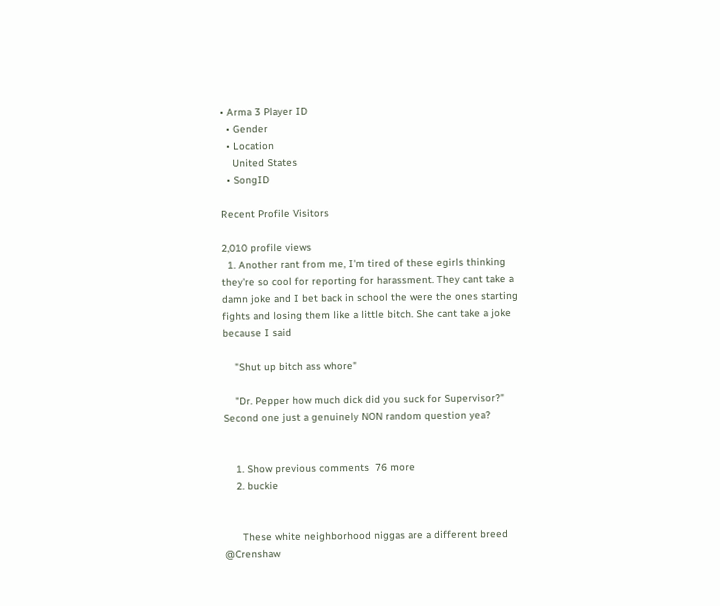• Arma 3 Player ID
  • Gender
  • Location
    United States
  • SongID

Recent Profile Visitors

2,010 profile views
  1. Another rant from me, I'm tired of these egirls thinking they're so cool for reporting for harassment. They cant take a damn joke and I bet back in school the were the ones starting fights and losing them like a little bitch. She cant take a joke because I said

    "Shut up bitch ass whore"

    "Dr. Pepper how much dick did you suck for Supervisor?" Second one just a genuinely NON random question yea?


    1. Show previous comments  76 more
    2. buckie


      These white neighborhood niggas are a different breed @Crenshaw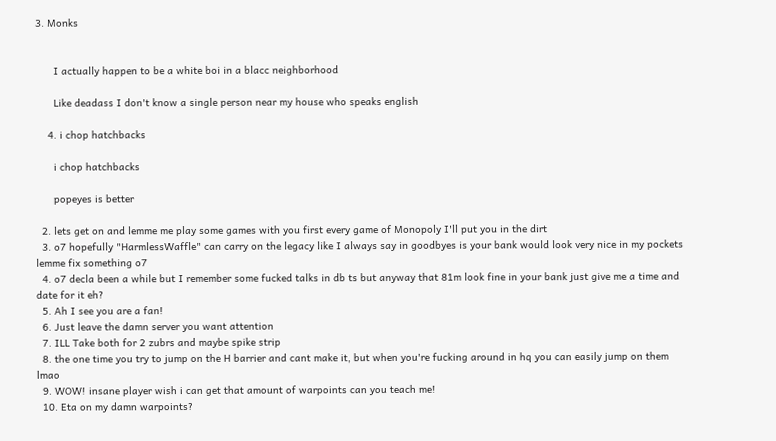3. Monks


      I actually happen to be a white boi in a blacc neighborhood

      Like deadass I don't know a single person near my house who speaks english

    4. i chop hatchbacks

      i chop hatchbacks

      popeyes is better

  2. lets get on and lemme me play some games with you first every game of Monopoly I'll put you in the dirt
  3. o7 hopefully "HarmlessWaffle" can carry on the legacy like I always say in goodbyes is your bank would look very nice in my pockets lemme fix something o7
  4. o7 decla been a while but I remember some fucked talks in db ts but anyway that 81m look fine in your bank just give me a time and date for it eh?
  5. Ah I see you are a fan!
  6. Just leave the damn server you want attention
  7. ILL Take both for 2 zubrs and maybe spike strip
  8. the one time you try to jump on the H barrier and cant make it, but when you're fucking around in hq you can easily jump on them lmao
  9. WOW! insane player wish i can get that amount of warpoints can you teach me!
  10. Eta on my damn warpoints?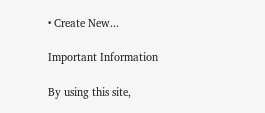• Create New...

Important Information

By using this site,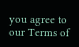you agree to our Terms of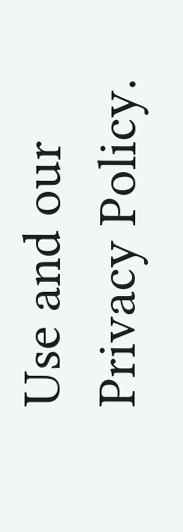Use and our Privacy Policy.